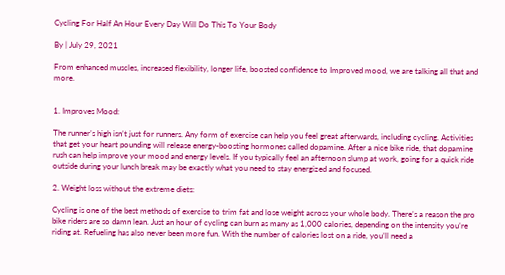Cycling For Half An Hour Every Day Will Do This To Your Body

By | July 29, 2021

From enhanced muscles, increased flexibility, longer life, boosted confidence to Improved mood, we are talking all that and more.


1. Improves Mood:

The runner’s high isn’t just for runners. Any form of exercise can help you feel great afterwards, including cycling. Activities that get your heart pounding will release energy-boosting hormones called dopamine. After a nice bike ride, that dopamine rush can help improve your mood and energy levels. If you typically feel an afternoon slump at work, going for a quick ride outside during your lunch break may be exactly what you need to stay energized and focused.

2. Weight loss without the extreme diets:

Cycling is one of the best methods of exercise to trim fat and lose weight across your whole body. There’s a reason the pro bike riders are so damn lean. Just an hour of cycling can burn as many as 1,000 calories, depending on the intensity you’re riding at. Refueling has also never been more fun. With the number of calories lost on a ride, you’ll need a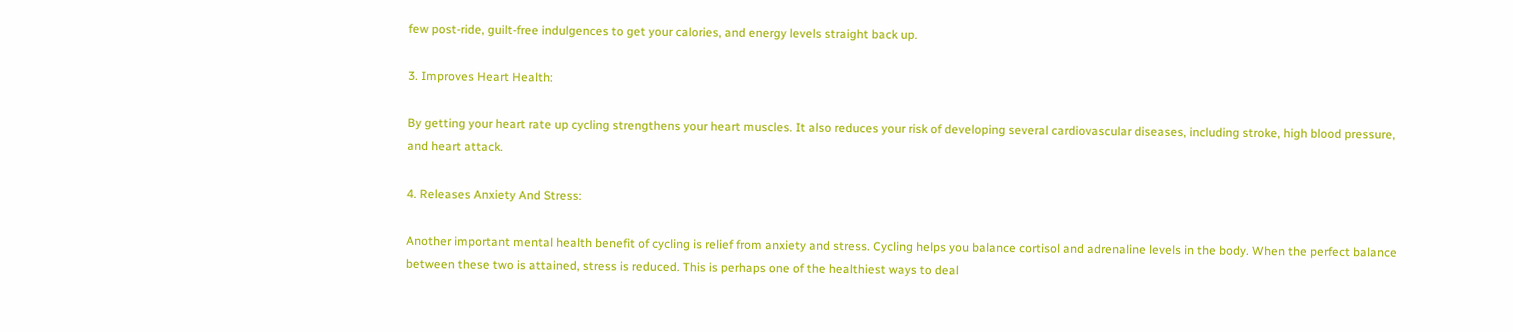few post-ride, guilt-free indulgences to get your calories, and energy levels straight back up.

3. Improves Heart Health:

By getting your heart rate up cycling strengthens your heart muscles. It also reduces your risk of developing several cardiovascular diseases, including stroke, high blood pressure, and heart attack.

4. Releases Anxiety And Stress:

Another important mental health benefit of cycling is relief from anxiety and stress. Cycling helps you balance cortisol and adrenaline levels in the body. When the perfect balance between these two is attained, stress is reduced. This is perhaps one of the healthiest ways to deal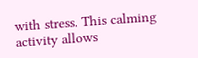with stress. This calming activity allows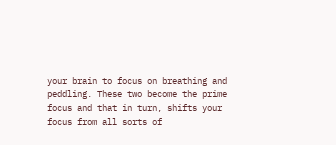your brain to focus on breathing and peddling. These two become the prime focus and that in turn, shifts your focus from all sorts of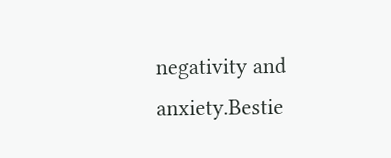negativity and anxiety.Bestie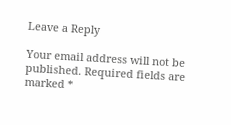Leave a Reply

Your email address will not be published. Required fields are marked *